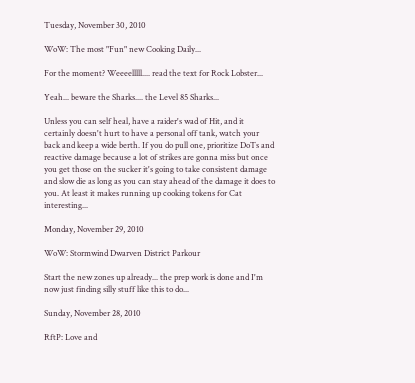Tuesday, November 30, 2010

WoW: The most "Fun" new Cooking Daily...

For the moment? Weeeelllll.... read the text for Rock Lobster...

Yeah... beware the Sharks.... the Level 85 Sharks...

Unless you can self heal, have a raider's wad of Hit, and it certainly doesn't hurt to have a personal off tank, watch your back and keep a wide berth. If you do pull one, prioritize DoTs and reactive damage because a lot of strikes are gonna miss but once you get those on the sucker it's going to take consistent damage and slow die as long as you can stay ahead of the damage it does to you. At least it makes running up cooking tokens for Cat interesting...

Monday, November 29, 2010

WoW: Stormwind Dwarven District Parkour

Start the new zones up already... the prep work is done and I'm now just finding silly stuff like this to do...

Sunday, November 28, 2010

RftP: Love and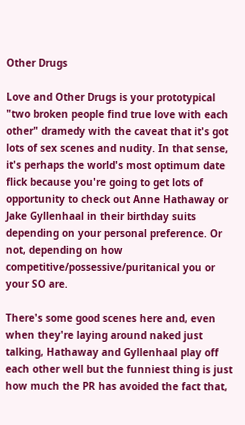Other Drugs

Love and Other Drugs is your prototypical "two broken people find true love with each other" dramedy with the caveat that it's got lots of sex scenes and nudity. In that sense, it's perhaps the world's most optimum date flick because you're going to get lots of opportunity to check out Anne Hathaway or Jake Gyllenhaal in their birthday suits depending on your personal preference. Or not, depending on how competitive/possessive/puritanical you or your SO are.

There's some good scenes here and, even when they're laying around naked just talking, Hathaway and Gyllenhaal play off each other well but the funniest thing is just how much the PR has avoided the fact that,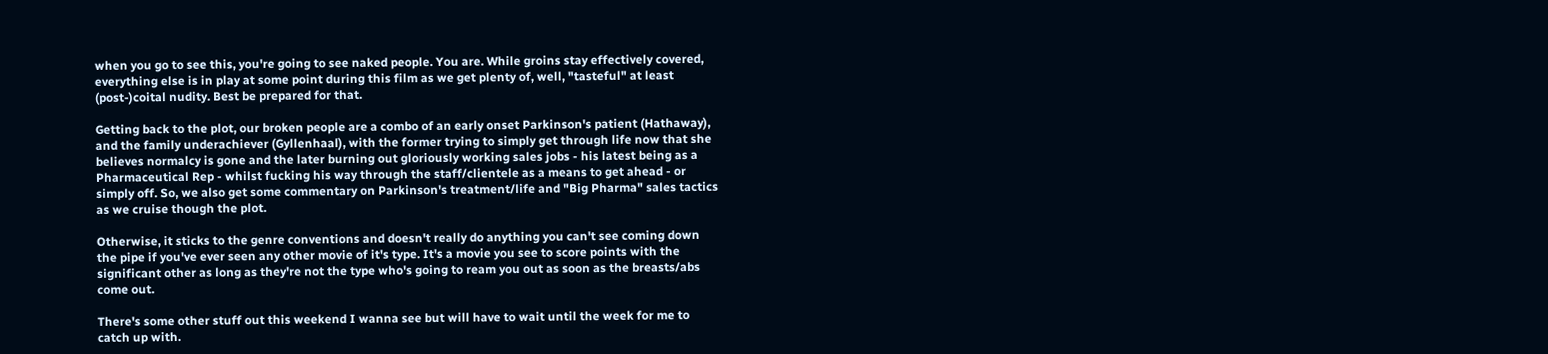when you go to see this, you're going to see naked people. You are. While groins stay effectively covered, everything else is in play at some point during this film as we get plenty of, well, "tasteful" at least (post-)coital nudity. Best be prepared for that.

Getting back to the plot, our broken people are a combo of an early onset Parkinson's patient (Hathaway), and the family underachiever (Gyllenhaal), with the former trying to simply get through life now that she believes normalcy is gone and the later burning out gloriously working sales jobs - his latest being as a Pharmaceutical Rep - whilst fucking his way through the staff/clientele as a means to get ahead - or simply off. So, we also get some commentary on Parkinson's treatment/life and "Big Pharma" sales tactics as we cruise though the plot.

Otherwise, it sticks to the genre conventions and doesn't really do anything you can't see coming down the pipe if you've ever seen any other movie of it's type. It's a movie you see to score points with the significant other as long as they're not the type who's going to ream you out as soon as the breasts/abs come out.

There's some other stuff out this weekend I wanna see but will have to wait until the week for me to catch up with.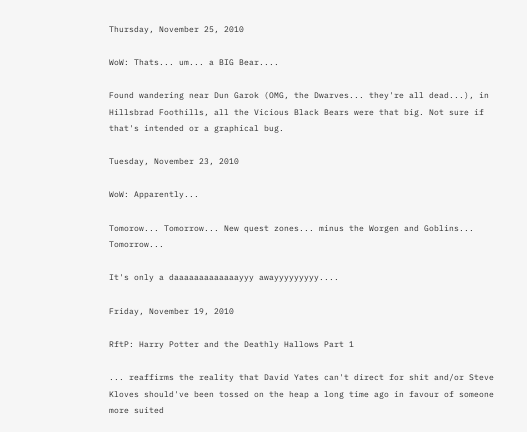Thursday, November 25, 2010

WoW: Thats... um... a BIG Bear....

Found wandering near Dun Garok (OMG, the Dwarves... they're all dead...), in Hillsbrad Foothills, all the Vicious Black Bears were that big. Not sure if that's intended or a graphical bug.

Tuesday, November 23, 2010

WoW: Apparently...

Tomorow... Tomorrow... New quest zones... minus the Worgen and Goblins... Tomorrow...

It's only a daaaaaaaaaaaaayyy awayyyyyyyyy....

Friday, November 19, 2010

RftP: Harry Potter and the Deathly Hallows Part 1

... reaffirms the reality that David Yates can't direct for shit and/or Steve Kloves should've been tossed on the heap a long time ago in favour of someone more suited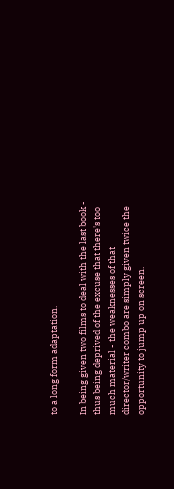to a long form adaptation.

In being given two films to deal with the last book - thus being deprived of the excuse that there's too much material - the weaknesses of that director/writer combo are simply given twice the opportunity to jump up on screen.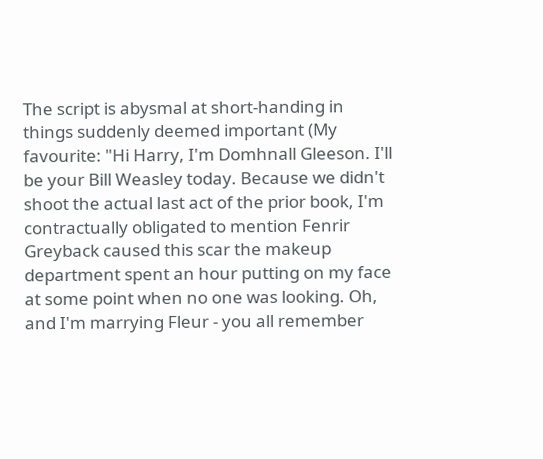The script is abysmal at short-handing in things suddenly deemed important (My favourite: "Hi Harry, I'm Domhnall Gleeson. I'll be your Bill Weasley today. Because we didn't shoot the actual last act of the prior book, I'm contractually obligated to mention Fenrir Greyback caused this scar the makeup department spent an hour putting on my face at some point when no one was looking. Oh, and I'm marrying Fleur - you all remember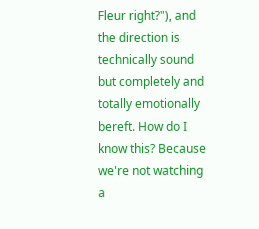Fleur right?"), and the direction is technically sound but completely and totally emotionally bereft. How do I know this? Because we're not watching a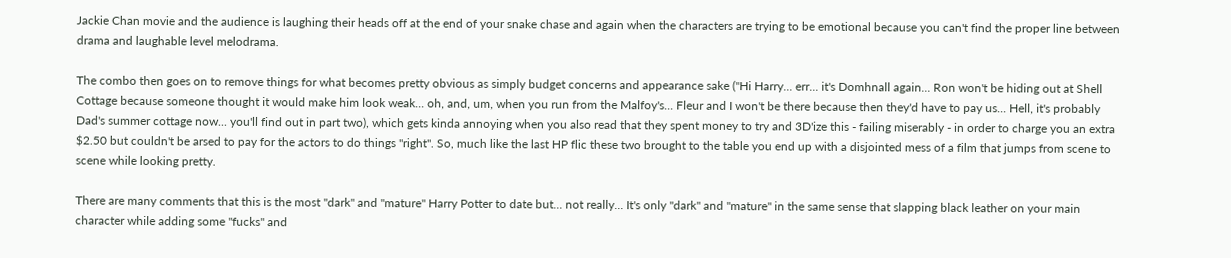Jackie Chan movie and the audience is laughing their heads off at the end of your snake chase and again when the characters are trying to be emotional because you can't find the proper line between drama and laughable level melodrama.

The combo then goes on to remove things for what becomes pretty obvious as simply budget concerns and appearance sake ("Hi Harry... err... it's Domhnall again... Ron won't be hiding out at Shell Cottage because someone thought it would make him look weak... oh, and, um, when you run from the Malfoy's... Fleur and I won't be there because then they'd have to pay us... Hell, it's probably Dad's summer cottage now... you'll find out in part two), which gets kinda annoying when you also read that they spent money to try and 3D'ize this - failing miserably - in order to charge you an extra $2.50 but couldn't be arsed to pay for the actors to do things "right". So, much like the last HP flic these two brought to the table you end up with a disjointed mess of a film that jumps from scene to scene while looking pretty.

There are many comments that this is the most "dark" and "mature" Harry Potter to date but... not really... It's only "dark" and "mature" in the same sense that slapping black leather on your main character while adding some "fucks" and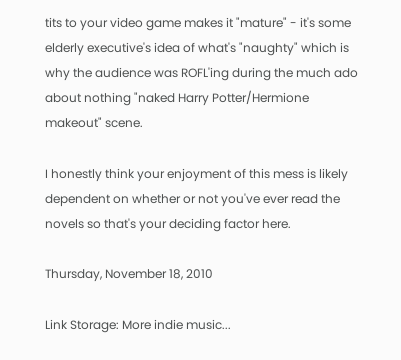tits to your video game makes it "mature" - it's some elderly executive's idea of what's "naughty" which is why the audience was ROFL'ing during the much ado about nothing "naked Harry Potter/Hermione makeout" scene.

I honestly think your enjoyment of this mess is likely dependent on whether or not you've ever read the novels so that's your deciding factor here.

Thursday, November 18, 2010

Link Storage: More indie music...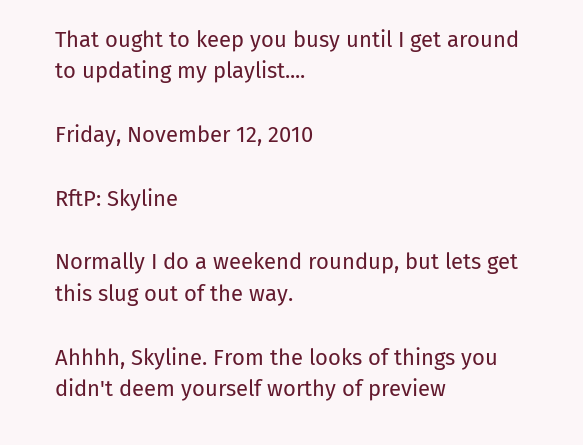That ought to keep you busy until I get around to updating my playlist....

Friday, November 12, 2010

RftP: Skyline

Normally I do a weekend roundup, but lets get this slug out of the way.

Ahhhh, Skyline. From the looks of things you didn't deem yourself worthy of preview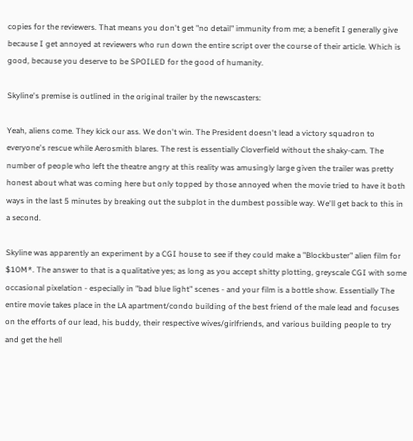copies for the reviewers. That means you don't get "no detail" immunity from me; a benefit I generally give because I get annoyed at reviewers who run down the entire script over the course of their article. Which is good, because you deserve to be SPOILED for the good of humanity.

Skyline's premise is outlined in the original trailer by the newscasters:

Yeah, aliens come. They kick our ass. We don't win. The President doesn't lead a victory squadron to everyone's rescue while Aerosmith blares. The rest is essentially Cloverfield without the shaky-cam. The number of people who left the theatre angry at this reality was amusingly large given the trailer was pretty honest about what was coming here but only topped by those annoyed when the movie tried to have it both ways in the last 5 minutes by breaking out the subplot in the dumbest possible way. We'll get back to this in a second.

Skyline was apparently an experiment by a CGI house to see if they could make a "Blockbuster" alien film for $10M*. The answer to that is a qualitative yes; as long as you accept shitty plotting, greyscale CGI with some occasional pixelation - especially in "bad blue light" scenes - and your film is a bottle show. Essentially The entire movie takes place in the LA apartment/condo building of the best friend of the male lead and focuses on the efforts of our lead, his buddy, their respective wives/girlfriends, and various building people to try and get the hell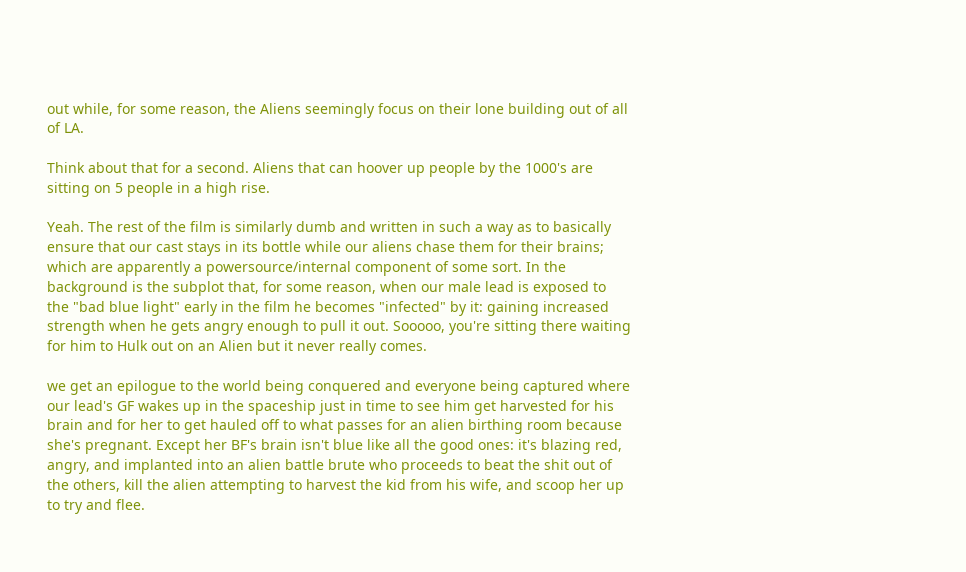out while, for some reason, the Aliens seemingly focus on their lone building out of all of LA.

Think about that for a second. Aliens that can hoover up people by the 1000's are sitting on 5 people in a high rise.

Yeah. The rest of the film is similarly dumb and written in such a way as to basically ensure that our cast stays in its bottle while our aliens chase them for their brains; which are apparently a powersource/internal component of some sort. In the background is the subplot that, for some reason, when our male lead is exposed to the "bad blue light" early in the film he becomes "infected" by it: gaining increased strength when he gets angry enough to pull it out. Sooooo, you're sitting there waiting for him to Hulk out on an Alien but it never really comes.

we get an epilogue to the world being conquered and everyone being captured where our lead's GF wakes up in the spaceship just in time to see him get harvested for his brain and for her to get hauled off to what passes for an alien birthing room because she's pregnant. Except her BF's brain isn't blue like all the good ones: it's blazing red, angry, and implanted into an alien battle brute who proceeds to beat the shit out of the others, kill the alien attempting to harvest the kid from his wife, and scoop her up to try and flee.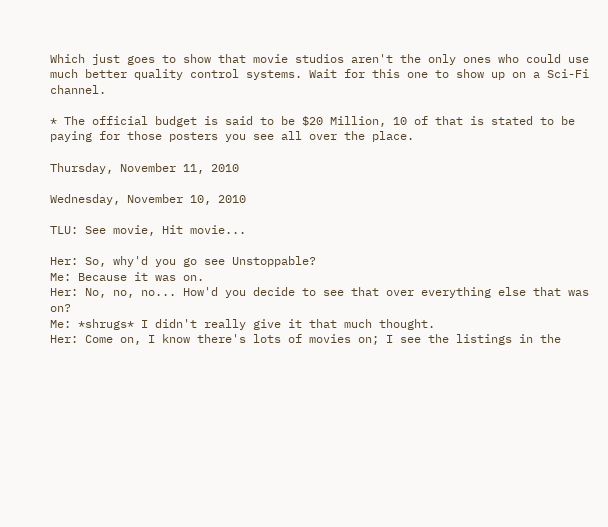Which just goes to show that movie studios aren't the only ones who could use much better quality control systems. Wait for this one to show up on a Sci-Fi channel.

* The official budget is said to be $20 Million, 10 of that is stated to be paying for those posters you see all over the place.

Thursday, November 11, 2010

Wednesday, November 10, 2010

TLU: See movie, Hit movie...

Her: So, why'd you go see Unstoppable?
Me: Because it was on.
Her: No, no, no... How'd you decide to see that over everything else that was on?
Me: *shrugs* I didn't really give it that much thought.
Her: Come on, I know there's lots of movies on; I see the listings in the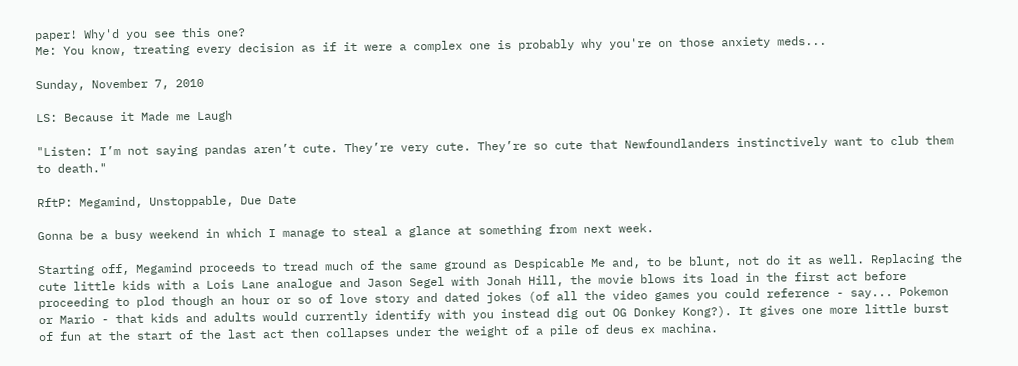paper! Why'd you see this one?
Me: You know, treating every decision as if it were a complex one is probably why you're on those anxiety meds...

Sunday, November 7, 2010

LS: Because it Made me Laugh

"Listen: I’m not saying pandas aren’t cute. They’re very cute. They’re so cute that Newfoundlanders instinctively want to club them to death."

RftP: Megamind, Unstoppable, Due Date

Gonna be a busy weekend in which I manage to steal a glance at something from next week.

Starting off, Megamind proceeds to tread much of the same ground as Despicable Me and, to be blunt, not do it as well. Replacing the cute little kids with a Lois Lane analogue and Jason Segel with Jonah Hill, the movie blows its load in the first act before proceeding to plod though an hour or so of love story and dated jokes (of all the video games you could reference - say... Pokemon or Mario - that kids and adults would currently identify with you instead dig out OG Donkey Kong?). It gives one more little burst of fun at the start of the last act then collapses under the weight of a pile of deus ex machina.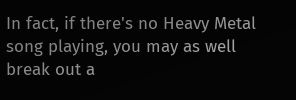In fact, if there's no Heavy Metal song playing, you may as well break out a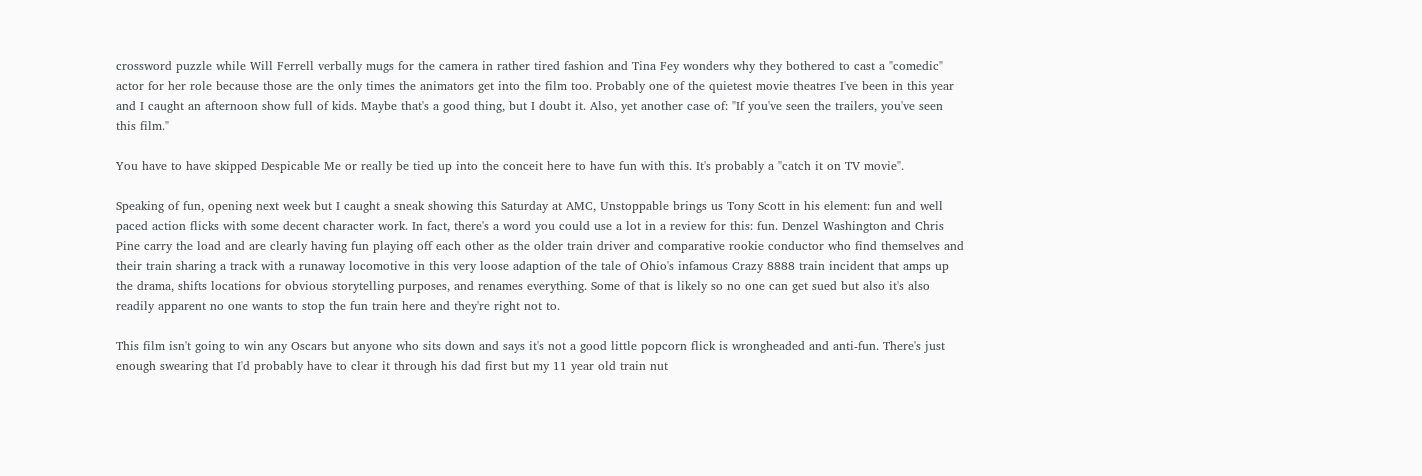crossword puzzle while Will Ferrell verbally mugs for the camera in rather tired fashion and Tina Fey wonders why they bothered to cast a "comedic" actor for her role because those are the only times the animators get into the film too. Probably one of the quietest movie theatres I've been in this year and I caught an afternoon show full of kids. Maybe that's a good thing, but I doubt it. Also, yet another case of: "If you've seen the trailers, you've seen this film."

You have to have skipped Despicable Me or really be tied up into the conceit here to have fun with this. It's probably a "catch it on TV movie".

Speaking of fun, opening next week but I caught a sneak showing this Saturday at AMC, Unstoppable brings us Tony Scott in his element: fun and well paced action flicks with some decent character work. In fact, there's a word you could use a lot in a review for this: fun. Denzel Washington and Chris Pine carry the load and are clearly having fun playing off each other as the older train driver and comparative rookie conductor who find themselves and their train sharing a track with a runaway locomotive in this very loose adaption of the tale of Ohio's infamous Crazy 8888 train incident that amps up the drama, shifts locations for obvious storytelling purposes, and renames everything. Some of that is likely so no one can get sued but also it's also readily apparent no one wants to stop the fun train here and they're right not to.

This film isn't going to win any Oscars but anyone who sits down and says it's not a good little popcorn flick is wrongheaded and anti-fun. There's just enough swearing that I'd probably have to clear it through his dad first but my 11 year old train nut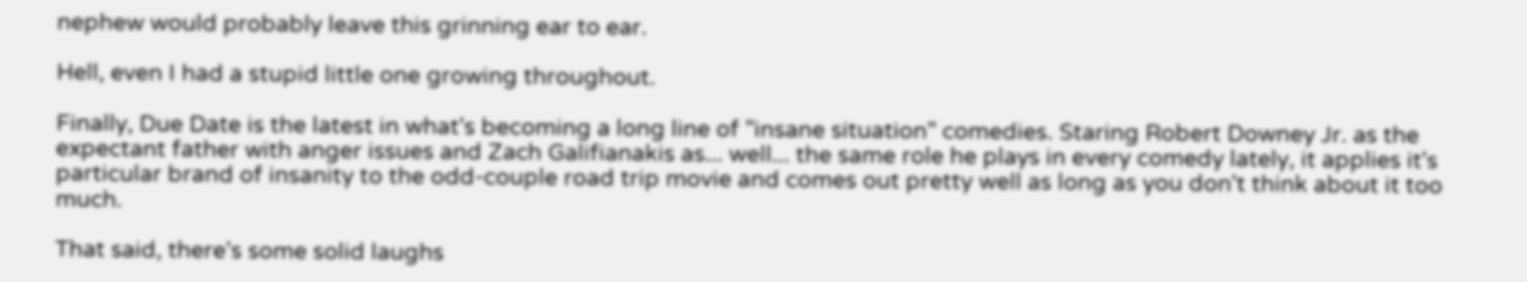nephew would probably leave this grinning ear to ear.

Hell, even I had a stupid little one growing throughout.

Finally, Due Date is the latest in what's becoming a long line of "insane situation" comedies. Staring Robert Downey Jr. as the expectant father with anger issues and Zach Galifianakis as... well... the same role he plays in every comedy lately, it applies it's particular brand of insanity to the odd-couple road trip movie and comes out pretty well as long as you don't think about it too much.

That said, there's some solid laughs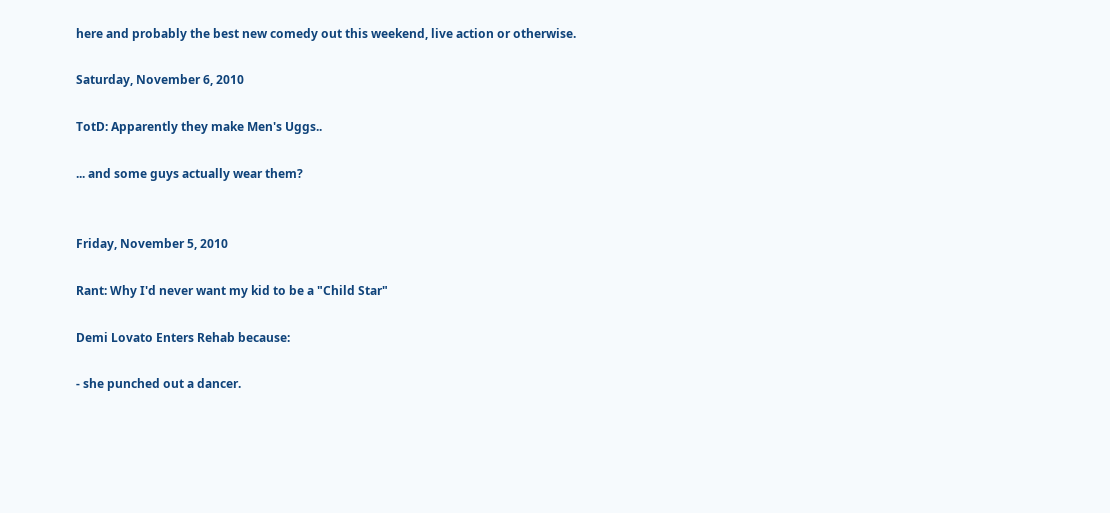here and probably the best new comedy out this weekend, live action or otherwise.

Saturday, November 6, 2010

TotD: Apparently they make Men's Uggs..

... and some guys actually wear them?


Friday, November 5, 2010

Rant: Why I'd never want my kid to be a "Child Star"

Demi Lovato Enters Rehab because:

- she punched out a dancer.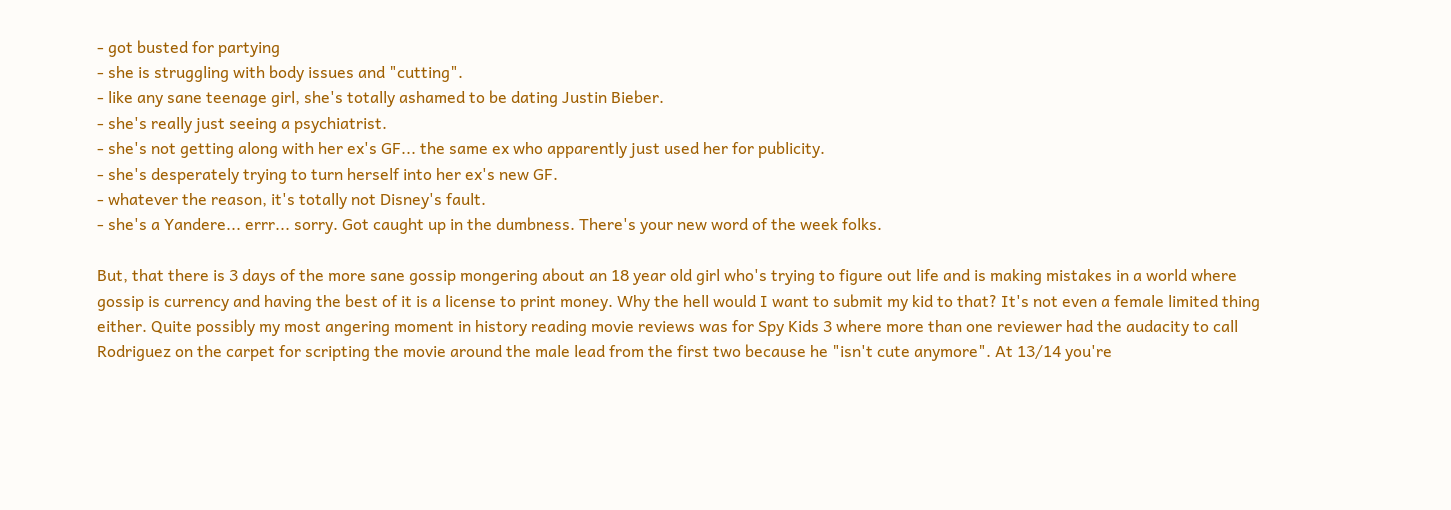- got busted for partying
- she is struggling with body issues and "cutting".
- like any sane teenage girl, she's totally ashamed to be dating Justin Bieber.
- she's really just seeing a psychiatrist.
- she's not getting along with her ex's GF... the same ex who apparently just used her for publicity.
- she's desperately trying to turn herself into her ex's new GF.
- whatever the reason, it's totally not Disney's fault.
- she's a Yandere... errr... sorry. Got caught up in the dumbness. There's your new word of the week folks.

But, that there is 3 days of the more sane gossip mongering about an 18 year old girl who's trying to figure out life and is making mistakes in a world where gossip is currency and having the best of it is a license to print money. Why the hell would I want to submit my kid to that? It's not even a female limited thing either. Quite possibly my most angering moment in history reading movie reviews was for Spy Kids 3 where more than one reviewer had the audacity to call Rodriguez on the carpet for scripting the movie around the male lead from the first two because he "isn't cute anymore". At 13/14 you're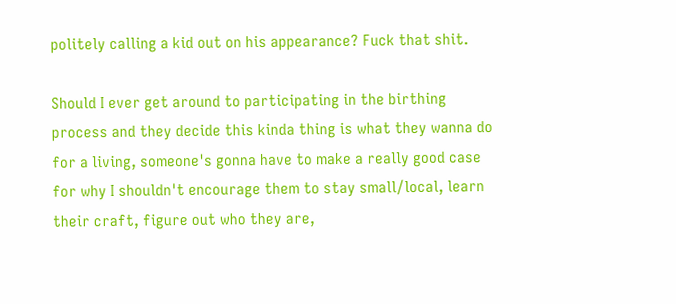politely calling a kid out on his appearance? Fuck that shit.

Should I ever get around to participating in the birthing process and they decide this kinda thing is what they wanna do for a living, someone's gonna have to make a really good case for why I shouldn't encourage them to stay small/local, learn their craft, figure out who they are,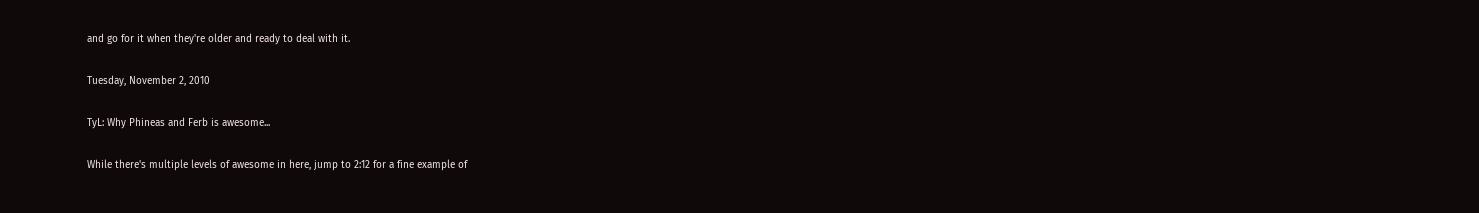and go for it when they're older and ready to deal with it.

Tuesday, November 2, 2010

TyL: Why Phineas and Ferb is awesome...

While there's multiple levels of awesome in here, jump to 2:12 for a fine example of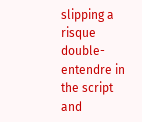slipping a risque double-entendre in the script and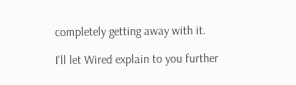completely getting away with it.

I'll let Wired explain to you further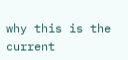why this is the current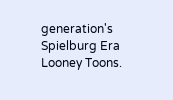generation's Spielburg Era Looney Toons.